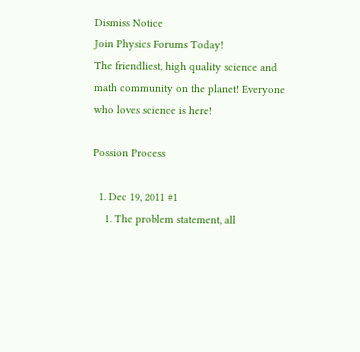Dismiss Notice
Join Physics Forums Today!
The friendliest, high quality science and math community on the planet! Everyone who loves science is here!

Possion Process

  1. Dec 19, 2011 #1
    1. The problem statement, all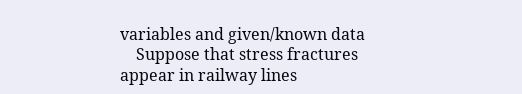variables and given/known data
    Suppose that stress fractures appear in railway lines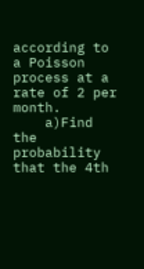according to a Poisson process at a rate of 2 per month.
    a)Find the probability that the 4th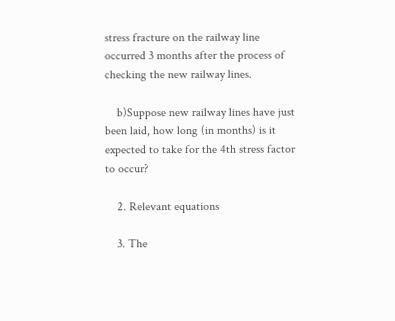stress fracture on the railway line occurred 3 months after the process of checking the new railway lines.

    b)Suppose new railway lines have just been laid, how long (in months) is it expected to take for the 4th stress factor to occur?

    2. Relevant equations

    3. The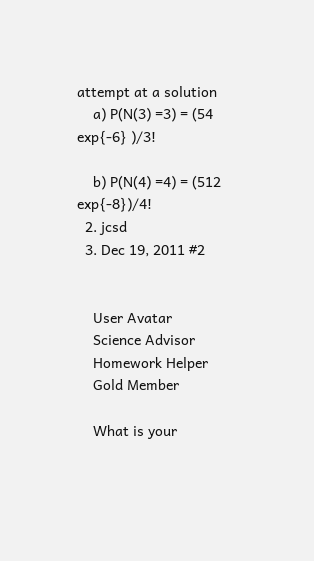attempt at a solution
    a) P(N(3) =3) = (54 exp{-6} )/3!

    b) P(N(4) =4) = (512 exp{-8})/4!
  2. jcsd
  3. Dec 19, 2011 #2


    User Avatar
    Science Advisor
    Homework Helper
    Gold Member

    What is your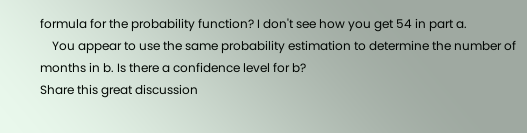formula for the probability function? I don't see how you get 54 in part a.
    You appear to use the same probability estimation to determine the number of months in b. Is there a confidence level for b?
Share this great discussion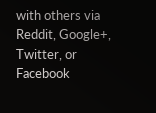with others via Reddit, Google+, Twitter, or Facebook